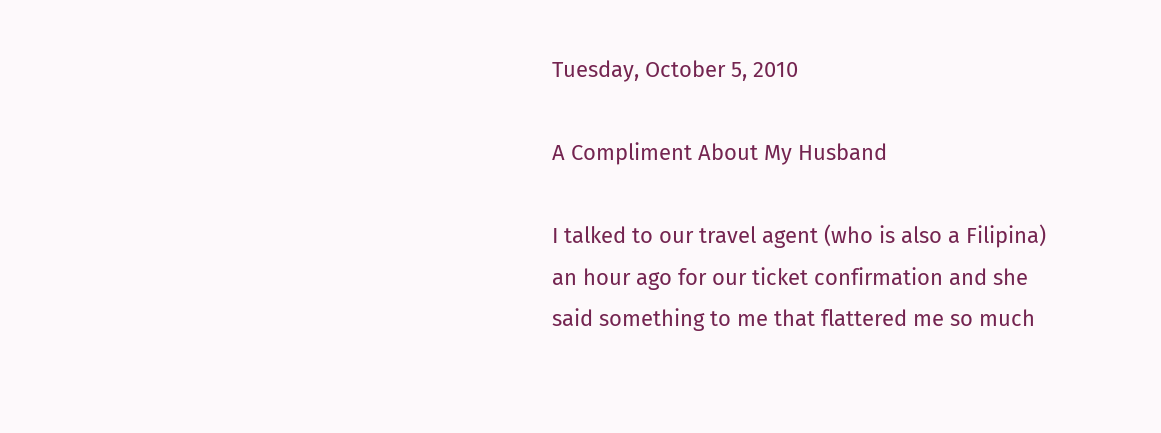Tuesday, October 5, 2010

A Compliment About My Husband

I talked to our travel agent (who is also a Filipina) an hour ago for our ticket confirmation and she said something to me that flattered me so much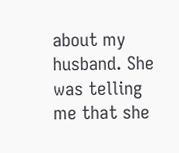about my husband. She was telling me that she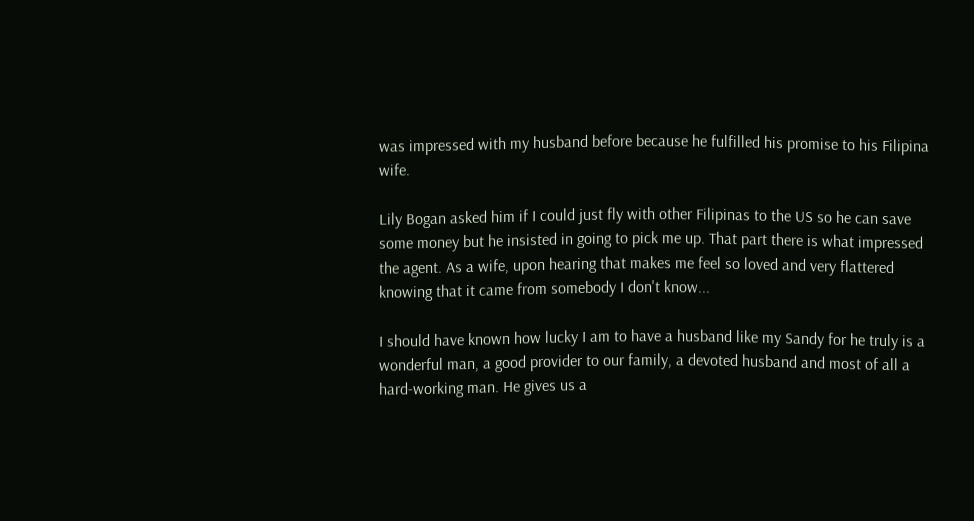was impressed with my husband before because he fulfilled his promise to his Filipina wife.

Lily Bogan asked him if I could just fly with other Filipinas to the US so he can save some money but he insisted in going to pick me up. That part there is what impressed the agent. As a wife, upon hearing that makes me feel so loved and very flattered knowing that it came from somebody I don't know...

I should have known how lucky I am to have a husband like my Sandy for he truly is a wonderful man, a good provider to our family, a devoted husband and most of all a hard-working man. He gives us a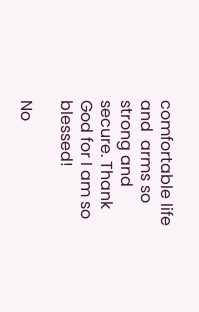comfortable life and  arms so strong and secure. Thank God for I am so blessed!

No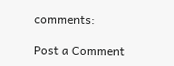comments:

Post a Comment